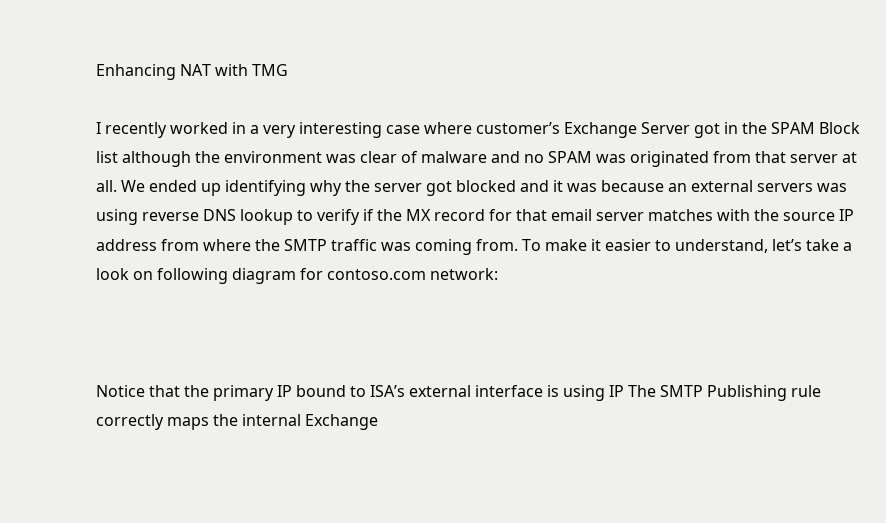Enhancing NAT with TMG

I recently worked in a very interesting case where customer’s Exchange Server got in the SPAM Block list although the environment was clear of malware and no SPAM was originated from that server at all. We ended up identifying why the server got blocked and it was because an external servers was using reverse DNS lookup to verify if the MX record for that email server matches with the source IP address from where the SMTP traffic was coming from. To make it easier to understand, let’s take a look on following diagram for contoso.com network:



Notice that the primary IP bound to ISA’s external interface is using IP The SMTP Publishing rule correctly maps the internal Exchange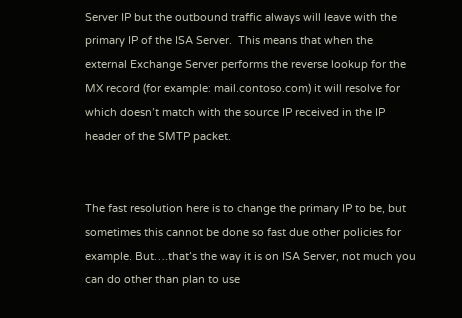Server IP but the outbound traffic always will leave with the primary IP of the ISA Server.  This means that when the external Exchange Server performs the reverse lookup for the MX record (for example: mail.contoso.com) it will resolve for which doesn’t match with the source IP received in the IP header of the SMTP packet.


The fast resolution here is to change the primary IP to be, but sometimes this cannot be done so fast due other policies for example. But….that’s the way it is on ISA Server, not much you can do other than plan to use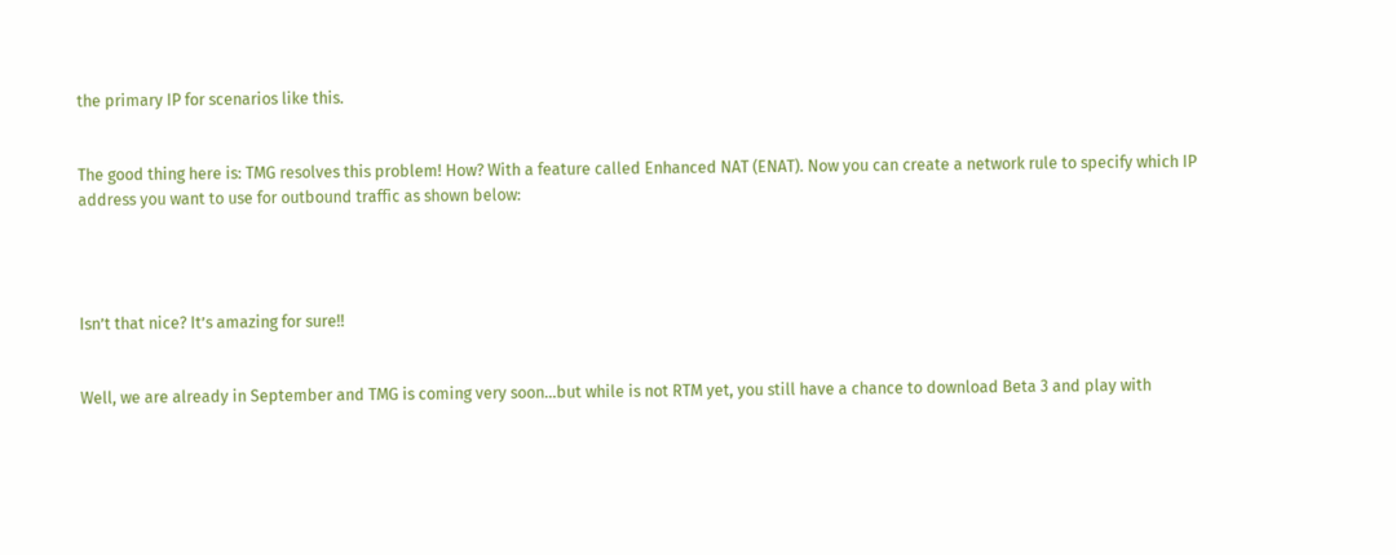the primary IP for scenarios like this.


The good thing here is: TMG resolves this problem! How? With a feature called Enhanced NAT (ENAT). Now you can create a network rule to specify which IP address you want to use for outbound traffic as shown below:




Isn’t that nice? It’s amazing for sure!!


Well, we are already in September and TMG is coming very soon…but while is not RTM yet, you still have a chance to download Beta 3 and play with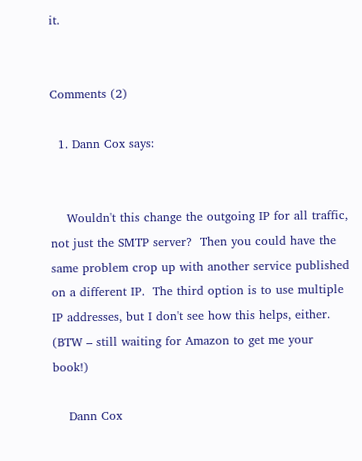it.


Comments (2)

  1. Dann Cox says:


    Wouldn't this change the outgoing IP for all traffic, not just the SMTP server?  Then you could have the same problem crop up with another service published on a different IP.  The third option is to use multiple IP addresses, but I don't see how this helps, either.  (BTW – still waiting for Amazon to get me your book!)

    Dann Cox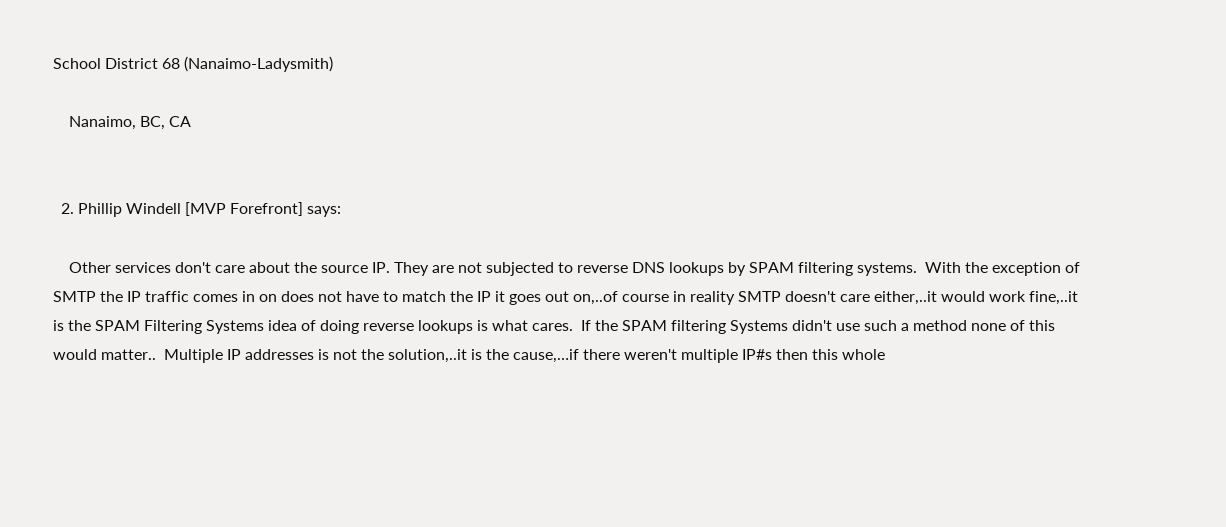School District 68 (Nanaimo-Ladysmith)

    Nanaimo, BC, CA


  2. Phillip Windell [MVP Forefront] says:

    Other services don't care about the source IP. They are not subjected to reverse DNS lookups by SPAM filtering systems.  With the exception of SMTP the IP traffic comes in on does not have to match the IP it goes out on,..of course in reality SMTP doesn't care either,..it would work fine,..it is the SPAM Filtering Systems idea of doing reverse lookups is what cares.  If the SPAM filtering Systems didn't use such a method none of this would matter..  Multiple IP addresses is not the solution,..it is the cause,…if there weren't multiple IP#s then this whole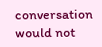conversation would not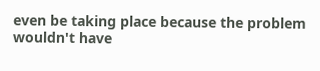even be taking place because the problem wouldn't have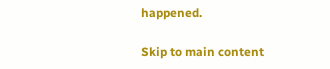happened.

Skip to main content